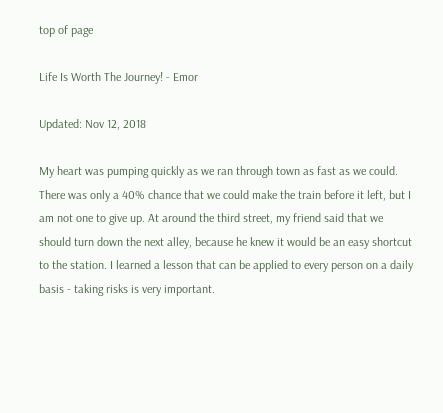top of page

Life Is Worth The Journey! - Emor

Updated: Nov 12, 2018

My heart was pumping quickly as we ran through town as fast as we could. There was only a 40% chance that we could make the train before it left, but I am not one to give up. At around the third street, my friend said that we should turn down the next alley, because he knew it would be an easy shortcut to the station. I learned a lesson that can be applied to every person on a daily basis - taking risks is very important.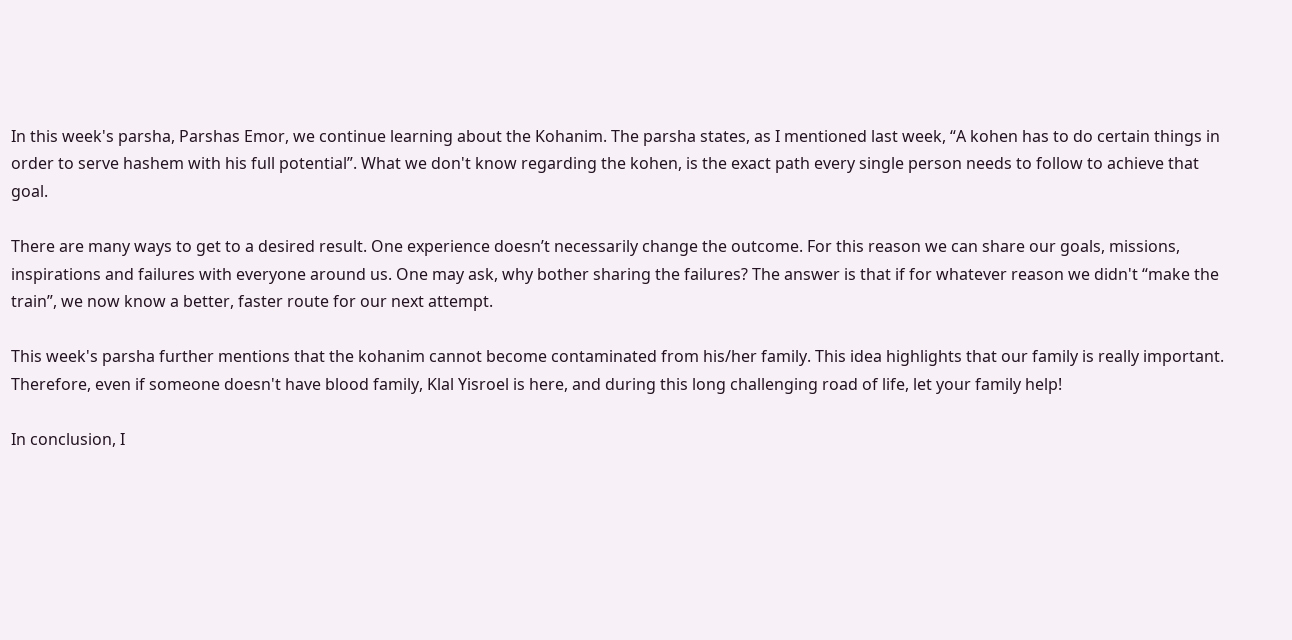In this week's parsha, Parshas Emor, we continue learning about the Kohanim. The parsha states, as I mentioned last week, “A kohen has to do certain things in order to serve hashem with his full potential”. What we don't know regarding the kohen, is the exact path every single person needs to follow to achieve that goal.

There are many ways to get to a desired result. One experience doesn’t necessarily change the outcome. For this reason we can share our goals, missions, inspirations and failures with everyone around us. One may ask, why bother sharing the failures? The answer is that if for whatever reason we didn't “make the train”, we now know a better, faster route for our next attempt.

This week's parsha further mentions that the kohanim cannot become contaminated from his/her family. This idea highlights that our family is really important. Therefore, even if someone doesn't have blood family, Klal Yisroel is here, and during this long challenging road of life, let your family help!

In conclusion, I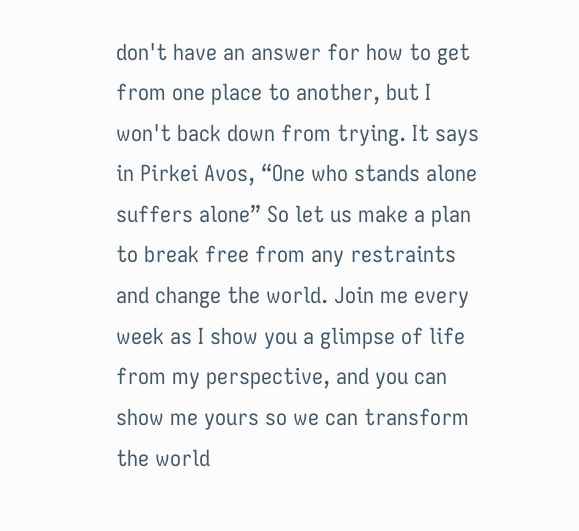don't have an answer for how to get from one place to another, but I won't back down from trying. It says in Pirkei Avos, “One who stands alone suffers alone” So let us make a plan to break free from any restraints and change the world. Join me every week as I show you a glimpse of life from my perspective, and you can show me yours so we can transform the world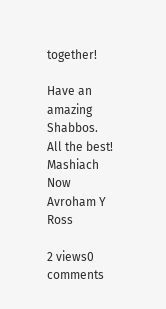together!

Have an amazing Shabbos. All the best! Mashiach Now Avroham Y Ross

2 views0 comments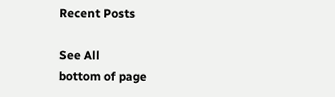Recent Posts

See All
bottom of page